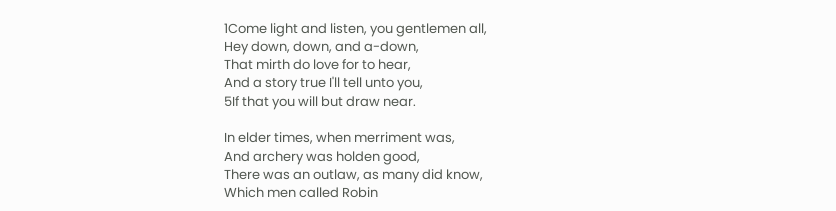1Come light and listen, you gentlemen all,
Hey down, down, and a-down,
That mirth do love for to hear,
And a story true I'll tell unto you,
5If that you will but draw near.

In elder times, when merriment was,
And archery was holden good,
There was an outlaw, as many did know,
Which men called Robin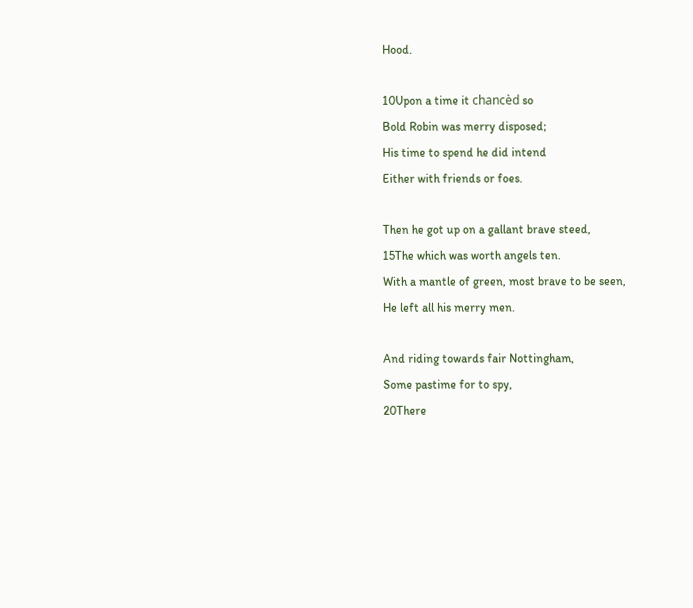Hood.

10Upon a time it chancèd so
Bold Robin was merry disposed;
His time to spend he did intend
Either with friends or foes.

Then he got up on a gallant brave steed,
15The which was worth angels ten.
With a mantle of green, most brave to be seen,
He left all his merry men.

And riding towards fair Nottingham,
Some pastime for to spy,
20There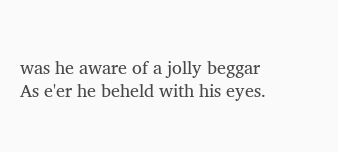was he aware of a jolly beggar
As e'er he beheld with his eyes.